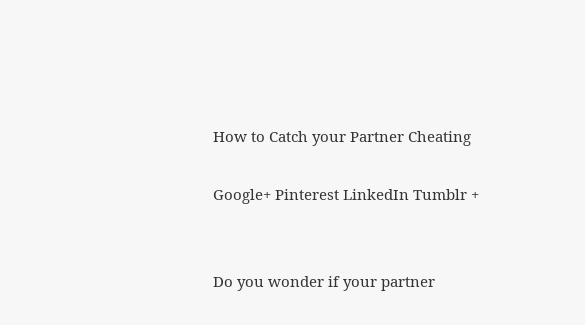How to Catch your Partner Cheating

Google+ Pinterest LinkedIn Tumblr +


Do you wonder if your partner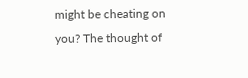might be cheating on you? The thought of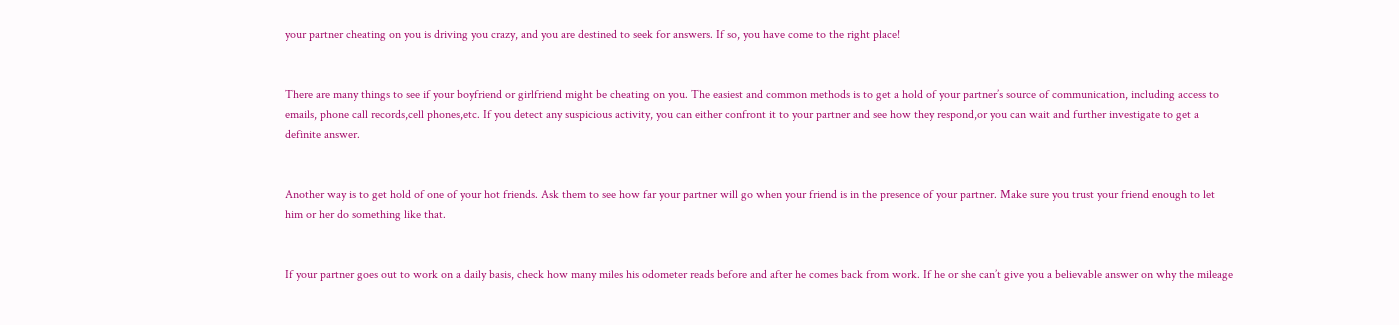your partner cheating on you is driving you crazy, and you are destined to seek for answers. If so, you have come to the right place!


There are many things to see if your boyfriend or girlfriend might be cheating on you. The easiest and common methods is to get a hold of your partner’s source of communication, including access to emails, phone call records,cell phones,etc. If you detect any suspicious activity, you can either confront it to your partner and see how they respond,or you can wait and further investigate to get a definite answer.


Another way is to get hold of one of your hot friends. Ask them to see how far your partner will go when your friend is in the presence of your partner. Make sure you trust your friend enough to let him or her do something like that.


If your partner goes out to work on a daily basis, check how many miles his odometer reads before and after he comes back from work. If he or she can’t give you a believable answer on why the mileage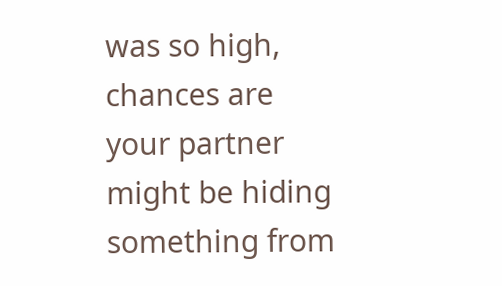was so high, chances are your partner might be hiding something from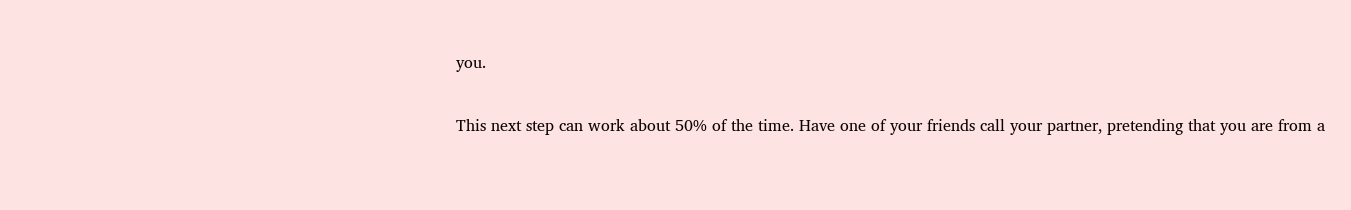you.


This next step can work about 50% of the time. Have one of your friends call your partner, pretending that you are from a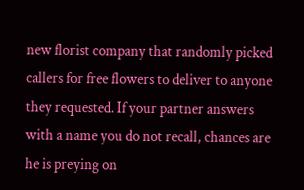new florist company that randomly picked callers for free flowers to deliver to anyone they requested. If your partner answers with a name you do not recall, chances are he is preying on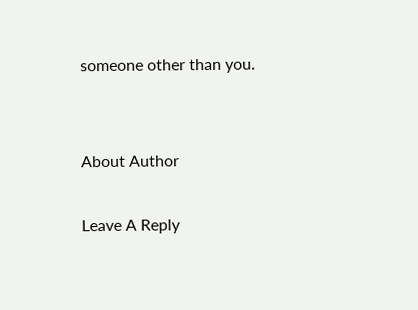someone other than you.


About Author

Leave A Reply